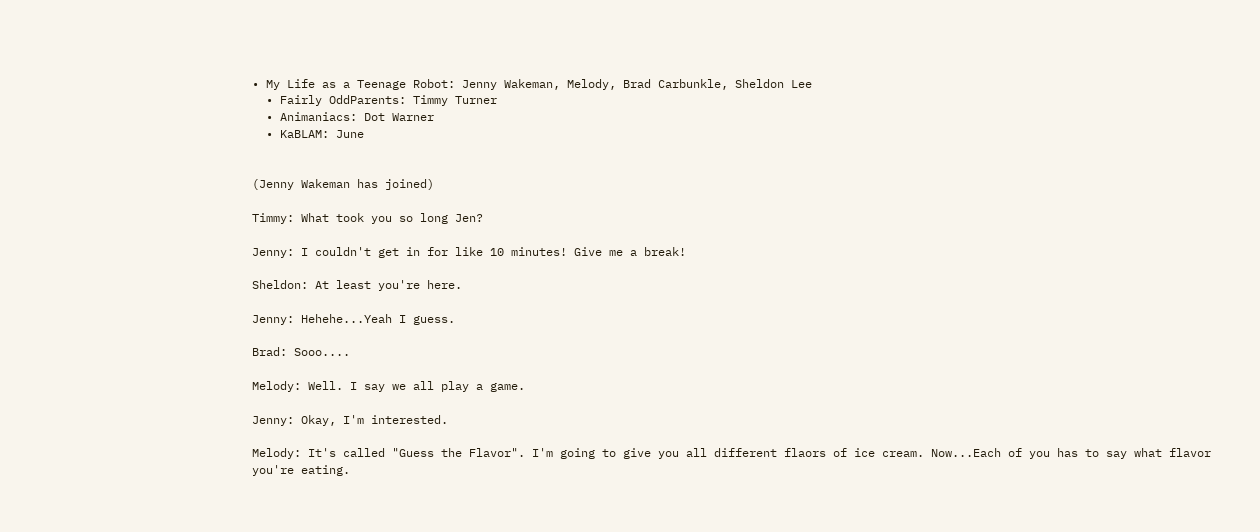• My Life as a Teenage Robot: Jenny Wakeman, Melody, Brad Carbunkle, Sheldon Lee
  • Fairly OddParents: Timmy Turner
  • Animaniacs: Dot Warner
  • KaBLAM: June


(Jenny Wakeman has joined)

Timmy: What took you so long Jen?

Jenny: I couldn't get in for like 10 minutes! Give me a break!

Sheldon: At least you're here.

Jenny: Hehehe...Yeah I guess.

Brad: Sooo....

Melody: Well. I say we all play a game.

Jenny: Okay, I'm interested.

Melody: It's called "Guess the Flavor". I'm going to give you all different flaors of ice cream. Now...Each of you has to say what flavor you're eating.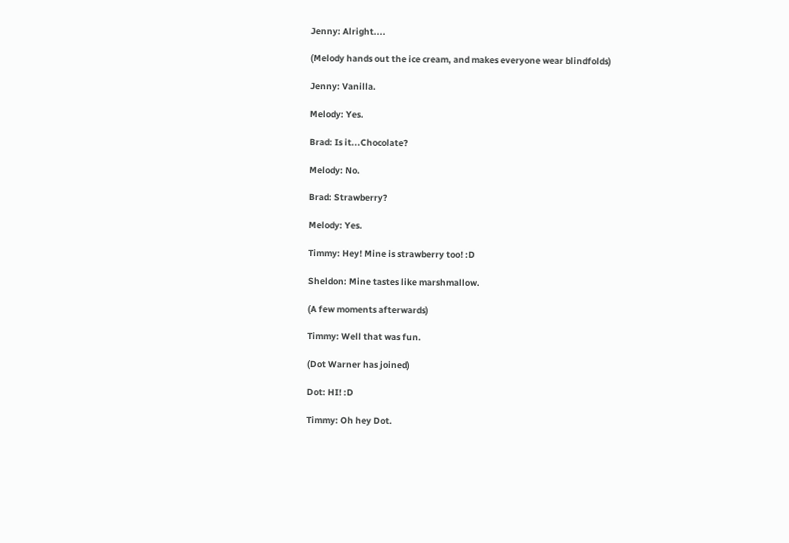Jenny: Alright....

(Melody hands out the ice cream, and makes everyone wear blindfolds)

Jenny: Vanilla.

Melody: Yes.

Brad: Is it...Chocolate?

Melody: No.

Brad: Strawberry?

Melody: Yes.

Timmy: Hey! Mine is strawberry too! :D

Sheldon: Mine tastes like marshmallow.

(A few moments afterwards)

Timmy: Well that was fun.

(Dot Warner has joined)

Dot: HI! :D

Timmy: Oh hey Dot.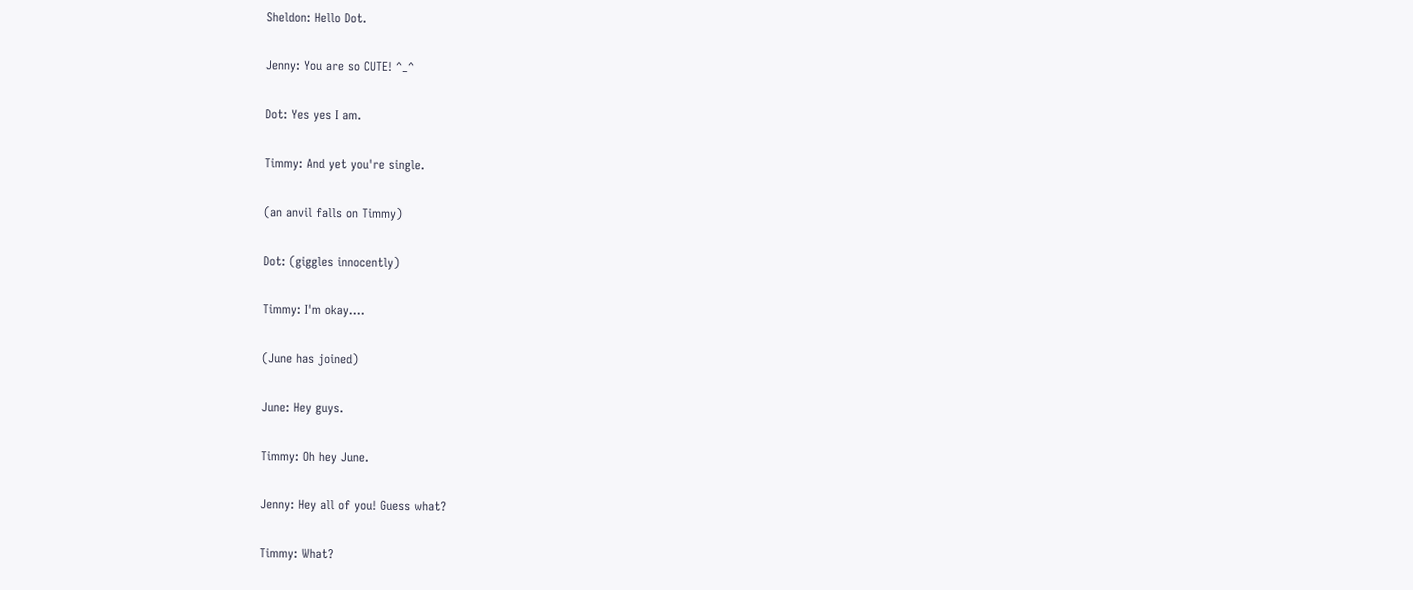Sheldon: Hello Dot.

Jenny: You are so CUTE! ^_^

Dot: Yes yes I am.

Timmy: And yet you're single.

(an anvil falls on Timmy)

Dot: (giggles innocently)

Timmy: I'm okay....

(June has joined)

June: Hey guys.

Timmy: Oh hey June.

Jenny: Hey all of you! Guess what?

Timmy: What?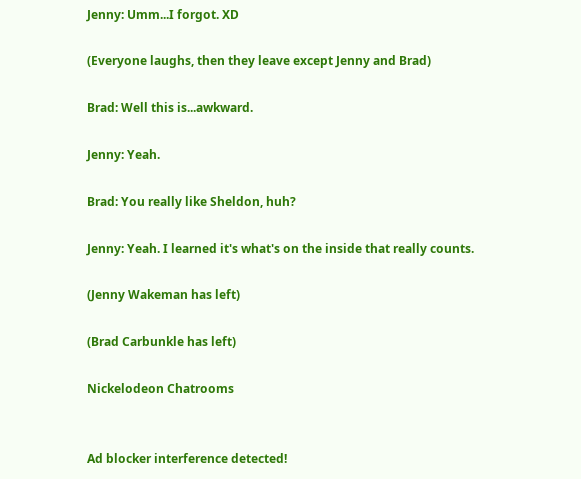Jenny: Umm...I forgot. XD

(Everyone laughs, then they leave except Jenny and Brad)

Brad: Well this is...awkward.

Jenny: Yeah.

Brad: You really like Sheldon, huh?

Jenny: Yeah. I learned it's what's on the inside that really counts.

(Jenny Wakeman has left)

(Brad Carbunkle has left)

Nickelodeon Chatrooms


Ad blocker interference detected!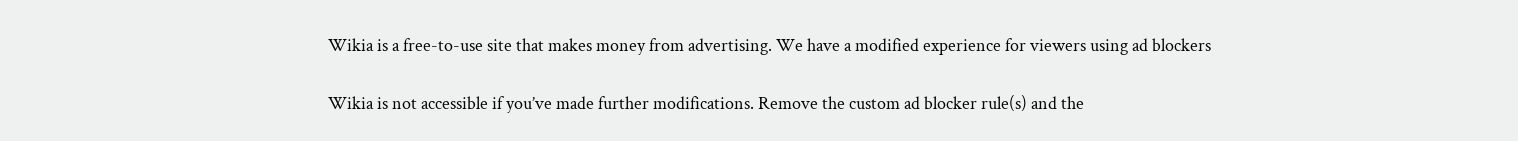Wikia is a free-to-use site that makes money from advertising. We have a modified experience for viewers using ad blockers

Wikia is not accessible if you’ve made further modifications. Remove the custom ad blocker rule(s) and the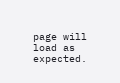page will load as expected.